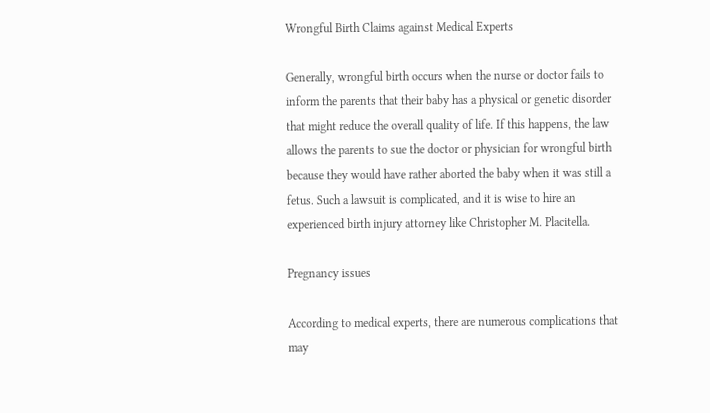Wrongful Birth Claims against Medical Experts

Generally, wrongful birth occurs when the nurse or doctor fails to inform the parents that their baby has a physical or genetic disorder that might reduce the overall quality of life. If this happens, the law allows the parents to sue the doctor or physician for wrongful birth because they would have rather aborted the baby when it was still a fetus. Such a lawsuit is complicated, and it is wise to hire an experienced birth injury attorney like Christopher M. Placitella.

Pregnancy issues

According to medical experts, there are numerous complications that may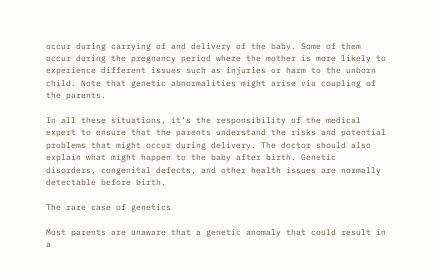occur during carrying of and delivery of the baby. Some of them occur during the pregnancy period where the mother is more likely to experience different issues such as injuries or harm to the unborn child. Note that genetic abnormalities might arise via coupling of the parents.

In all these situations, it’s the responsibility of the medical expert to ensure that the parents understand the risks and potential problems that might occur during delivery. The doctor should also explain what might happen to the baby after birth. Genetic disorders, congenital defects, and other health issues are normally detectable before birth.

The rare case of genetics

Most parents are unaware that a genetic anomaly that could result in a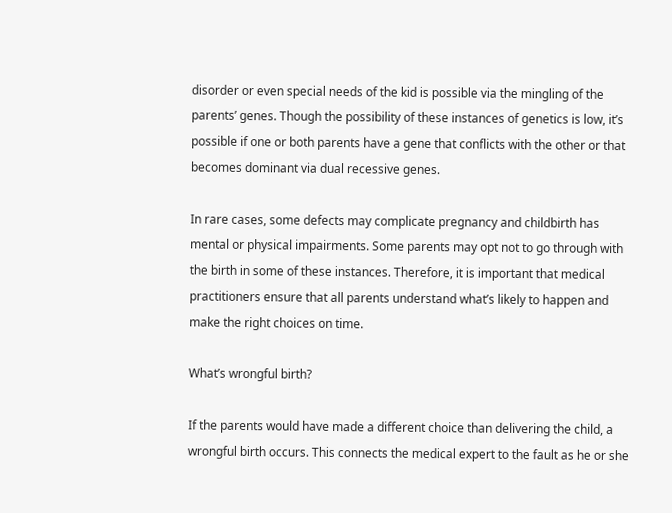disorder or even special needs of the kid is possible via the mingling of the parents’ genes. Though the possibility of these instances of genetics is low, it’s possible if one or both parents have a gene that conflicts with the other or that becomes dominant via dual recessive genes.

In rare cases, some defects may complicate pregnancy and childbirth has mental or physical impairments. Some parents may opt not to go through with the birth in some of these instances. Therefore, it is important that medical practitioners ensure that all parents understand what’s likely to happen and make the right choices on time.

What’s wrongful birth?

If the parents would have made a different choice than delivering the child, a wrongful birth occurs. This connects the medical expert to the fault as he or she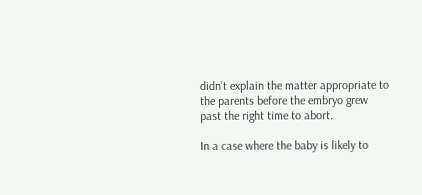didn’t explain the matter appropriate to the parents before the embryo grew past the right time to abort.

In a case where the baby is likely to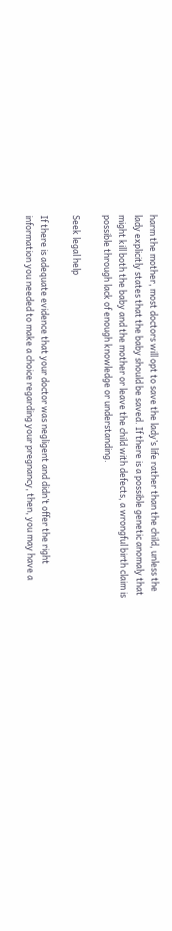harm the mother, most doctors will opt to save the lady’s life rather than the child, unless the lady explicitly states that the baby should be saved. If there is a possible genetic anomaly that might kill both the baby and the mother or leave the child with defects, a wrongful birth claim is possible through lack of enough knowledge or understanding.

Seek legal help

If there is adequate evidence that your doctor was negligent and didn’t offer the right information you needed to make a choice regarding your pregnancy, then, you may have a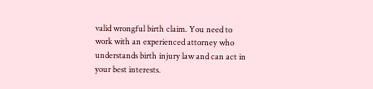valid wrongful birth claim. You need to work with an experienced attorney who understands birth injury law and can act in your best interests.